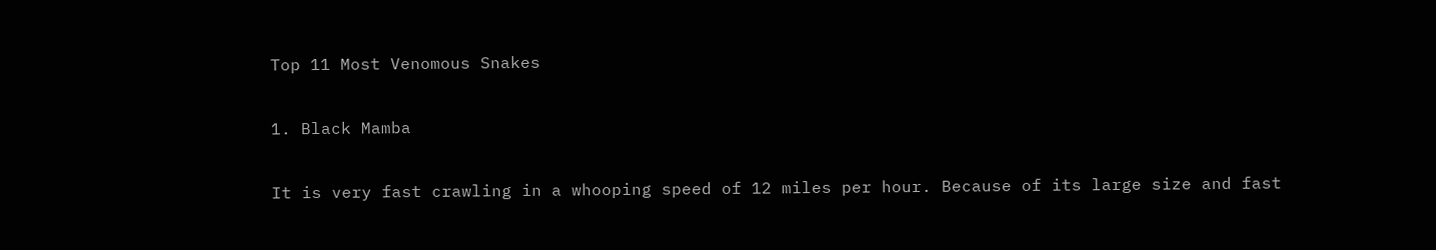Top 11 Most Venomous Snakes

1. Black Mamba

It is very fast crawling in a whooping speed of 12 miles per hour. Because of its large size and fast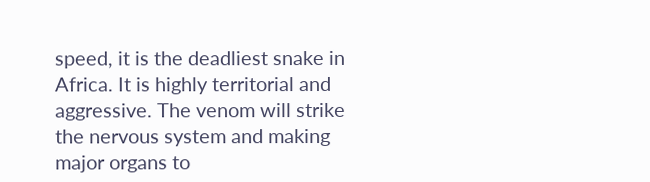speed, it is the deadliest snake in Africa. It is highly territorial and aggressive. The venom will strike the nervous system and making major organs to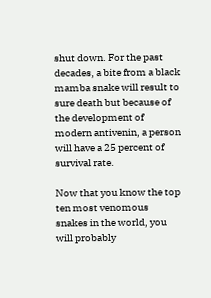shut down. For the past decades, a bite from a black mamba snake will result to sure death but because of the development of modern antivenin, a person will have a 25 percent of survival rate.

Now that you know the top ten most venomous snakes in the world, you will probably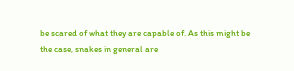be scared of what they are capable of. As this might be the case, snakes in general are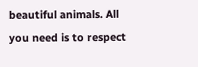beautiful animals. All you need is to respect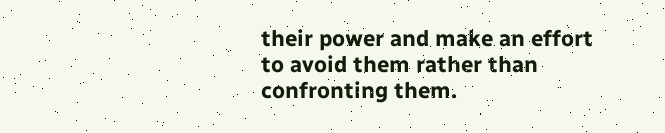their power and make an effort to avoid them rather than confronting them.